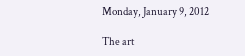Monday, January 9, 2012

The art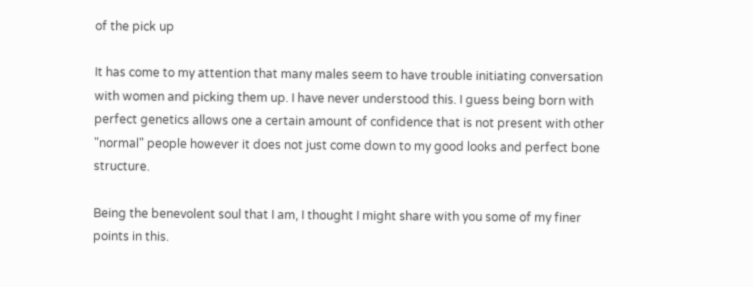of the pick up

It has come to my attention that many males seem to have trouble initiating conversation with women and picking them up. I have never understood this. I guess being born with perfect genetics allows one a certain amount of confidence that is not present with other "normal" people however it does not just come down to my good looks and perfect bone structure.

Being the benevolent soul that I am, I thought I might share with you some of my finer points in this.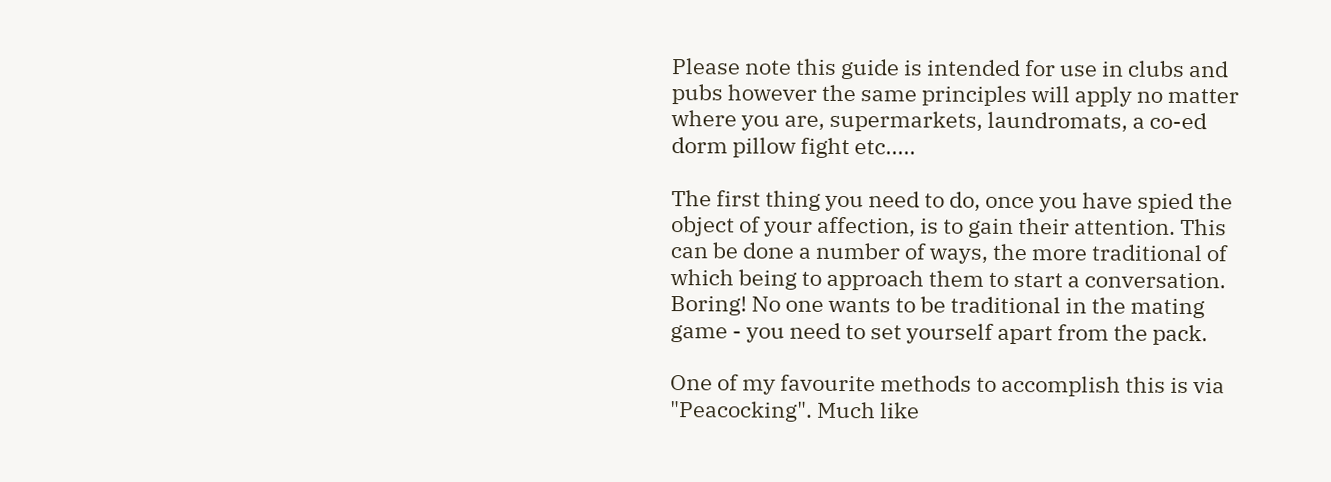Please note this guide is intended for use in clubs and pubs however the same principles will apply no matter where you are, supermarkets, laundromats, a co-ed dorm pillow fight etc.....

The first thing you need to do, once you have spied the object of your affection, is to gain their attention. This can be done a number of ways, the more traditional of which being to approach them to start a conversation. Boring! No one wants to be traditional in the mating game - you need to set yourself apart from the pack.

One of my favourite methods to accomplish this is via "Peacocking". Much like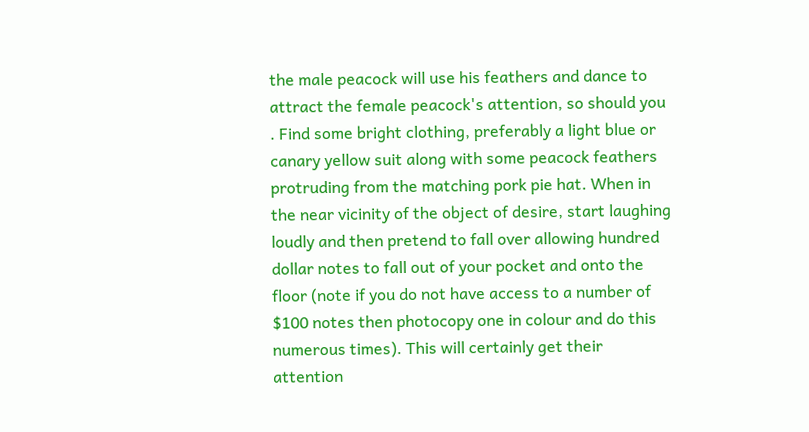the male peacock will use his feathers and dance to attract the female peacock's attention, so should you . Find some bright clothing, preferably a light blue or canary yellow suit along with some peacock feathers protruding from the matching pork pie hat. When in the near vicinity of the object of desire, start laughing loudly and then pretend to fall over allowing hundred dollar notes to fall out of your pocket and onto the floor (note if you do not have access to a number of $100 notes then photocopy one in colour and do this numerous times). This will certainly get their attention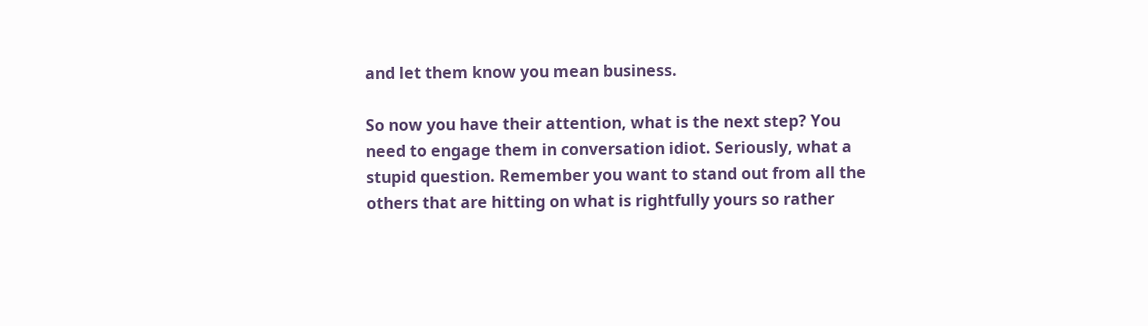and let them know you mean business.

So now you have their attention, what is the next step? You need to engage them in conversation idiot. Seriously, what a stupid question. Remember you want to stand out from all the others that are hitting on what is rightfully yours so rather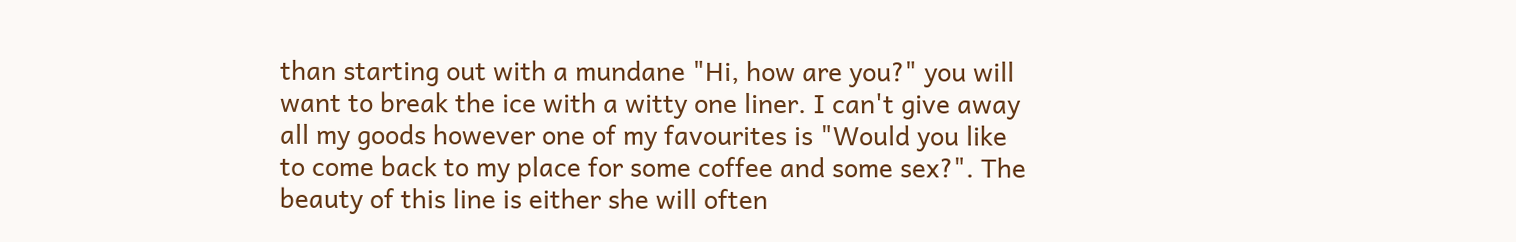than starting out with a mundane "Hi, how are you?" you will want to break the ice with a witty one liner. I can't give away all my goods however one of my favourites is "Would you like to come back to my place for some coffee and some sex?". The beauty of this line is either she will often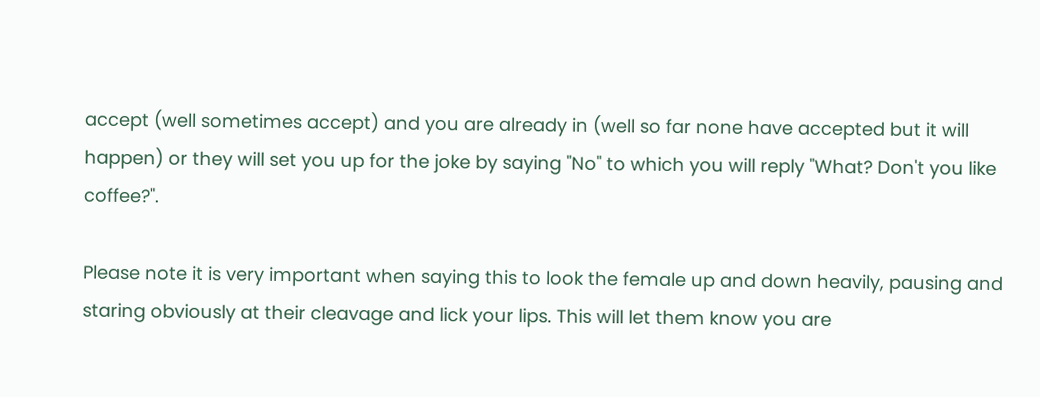accept (well sometimes accept) and you are already in (well so far none have accepted but it will happen) or they will set you up for the joke by saying "No" to which you will reply "What? Don't you like coffee?".

Please note it is very important when saying this to look the female up and down heavily, pausing and staring obviously at their cleavage and lick your lips. This will let them know you are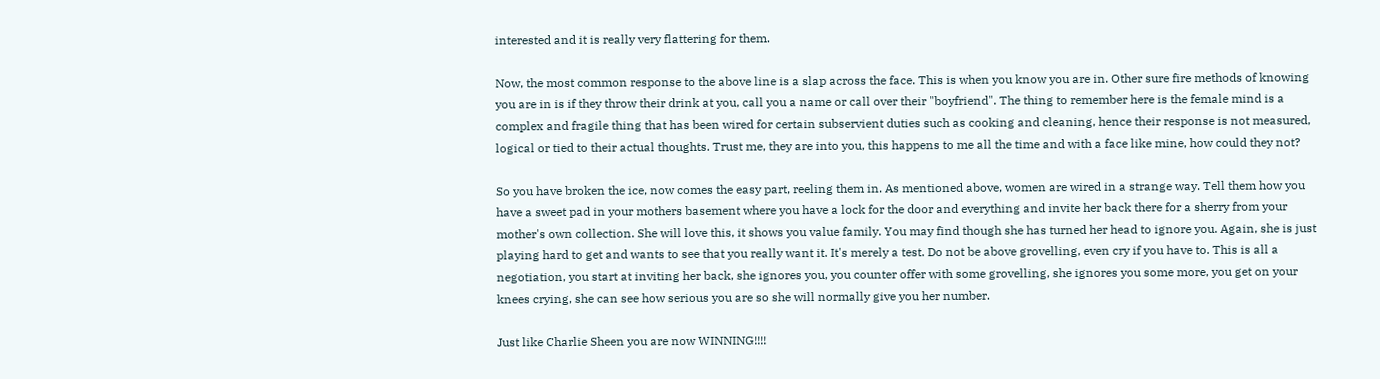interested and it is really very flattering for them.

Now, the most common response to the above line is a slap across the face. This is when you know you are in. Other sure fire methods of knowing you are in is if they throw their drink at you, call you a name or call over their "boyfriend". The thing to remember here is the female mind is a complex and fragile thing that has been wired for certain subservient duties such as cooking and cleaning, hence their response is not measured, logical or tied to their actual thoughts. Trust me, they are into you, this happens to me all the time and with a face like mine, how could they not?

So you have broken the ice, now comes the easy part, reeling them in. As mentioned above, women are wired in a strange way. Tell them how you have a sweet pad in your mothers basement where you have a lock for the door and everything and invite her back there for a sherry from your mother's own collection. She will love this, it shows you value family. You may find though she has turned her head to ignore you. Again, she is just playing hard to get and wants to see that you really want it. It's merely a test. Do not be above grovelling, even cry if you have to. This is all a negotiation, you start at inviting her back, she ignores you, you counter offer with some grovelling, she ignores you some more, you get on your knees crying, she can see how serious you are so she will normally give you her number.

Just like Charlie Sheen you are now WINNING!!!!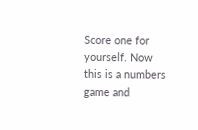Score one for yourself. Now this is a numbers game and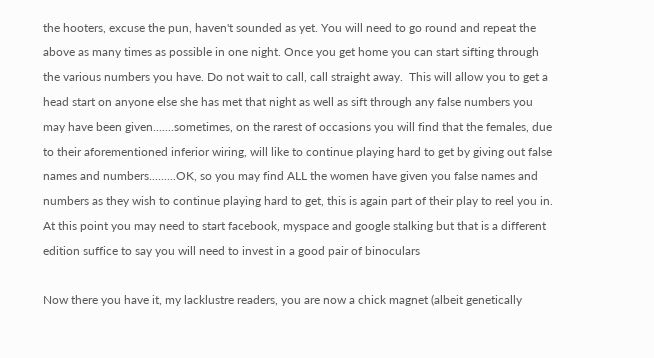the hooters, excuse the pun, haven't sounded as yet. You will need to go round and repeat the above as many times as possible in one night. Once you get home you can start sifting through the various numbers you have. Do not wait to call, call straight away.  This will allow you to get a head start on anyone else she has met that night as well as sift through any false numbers you may have been given.......sometimes, on the rarest of occasions you will find that the females, due to their aforementioned inferior wiring, will like to continue playing hard to get by giving out false names and numbers.........OK, so you may find ALL the women have given you false names and numbers as they wish to continue playing hard to get, this is again part of their play to reel you in. At this point you may need to start facebook, myspace and google stalking but that is a different edition suffice to say you will need to invest in a good pair of binoculars

Now there you have it, my lacklustre readers, you are now a chick magnet (albeit genetically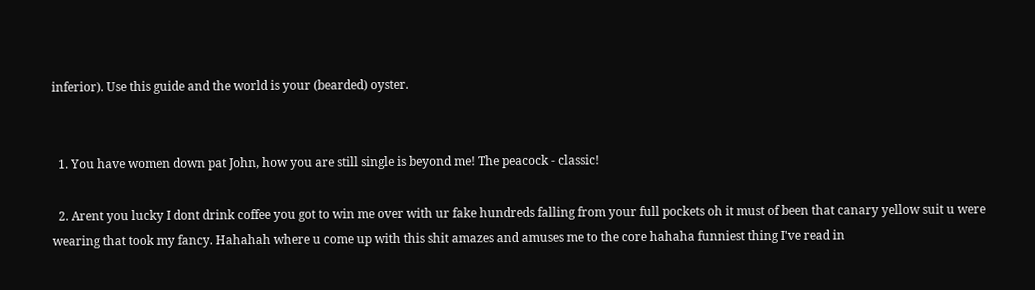inferior). Use this guide and the world is your (bearded) oyster.


  1. You have women down pat John, how you are still single is beyond me! The peacock - classic!

  2. Arent you lucky I dont drink coffee you got to win me over with ur fake hundreds falling from your full pockets oh it must of been that canary yellow suit u were wearing that took my fancy. Hahahah where u come up with this shit amazes and amuses me to the core hahaha funniest thing I've read in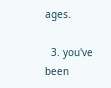ages.

  3. you've been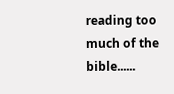reading too much of the bible......